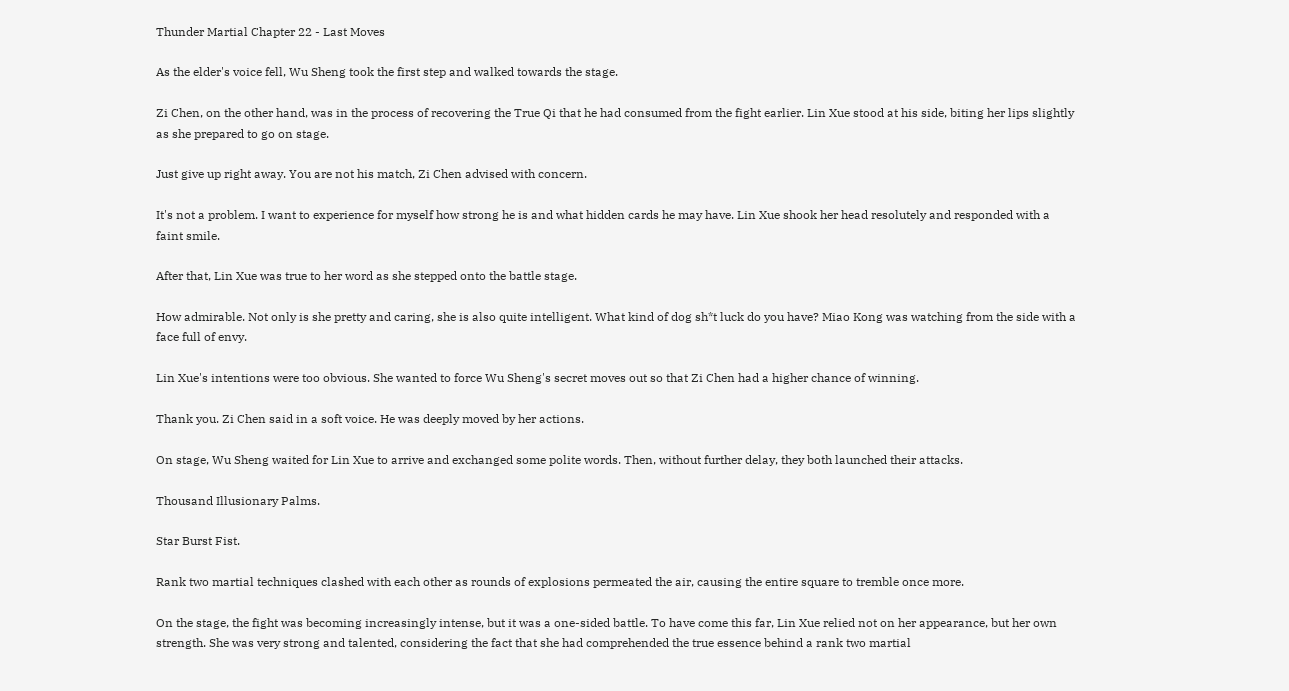Thunder Martial Chapter 22 - Last Moves

As the elder's voice fell, Wu Sheng took the first step and walked towards the stage.

Zi Chen, on the other hand, was in the process of recovering the True Qi that he had consumed from the fight earlier. Lin Xue stood at his side, biting her lips slightly as she prepared to go on stage.

Just give up right away. You are not his match, Zi Chen advised with concern.

It's not a problem. I want to experience for myself how strong he is and what hidden cards he may have. Lin Xue shook her head resolutely and responded with a faint smile.

After that, Lin Xue was true to her word as she stepped onto the battle stage.

How admirable. Not only is she pretty and caring, she is also quite intelligent. What kind of dog sh*t luck do you have? Miao Kong was watching from the side with a face full of envy.

Lin Xue's intentions were too obvious. She wanted to force Wu Sheng's secret moves out so that Zi Chen had a higher chance of winning.

Thank you. Zi Chen said in a soft voice. He was deeply moved by her actions.

On stage, Wu Sheng waited for Lin Xue to arrive and exchanged some polite words. Then, without further delay, they both launched their attacks.

Thousand Illusionary Palms.

Star Burst Fist.

Rank two martial techniques clashed with each other as rounds of explosions permeated the air, causing the entire square to tremble once more.

On the stage, the fight was becoming increasingly intense, but it was a one-sided battle. To have come this far, Lin Xue relied not on her appearance, but her own strength. She was very strong and talented, considering the fact that she had comprehended the true essence behind a rank two martial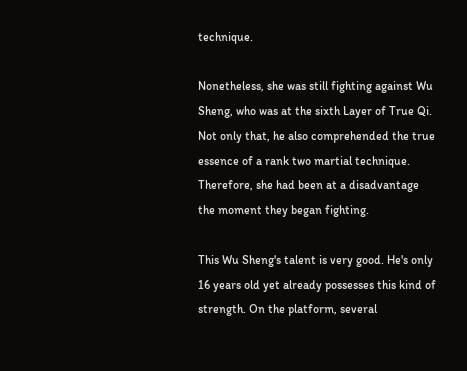technique.

Nonetheless, she was still fighting against Wu Sheng, who was at the sixth Layer of True Qi. Not only that, he also comprehended the true essence of a rank two martial technique. Therefore, she had been at a disadvantage the moment they began fighting.

This Wu Sheng's talent is very good. He's only 16 years old yet already possesses this kind of strength. On the platform, several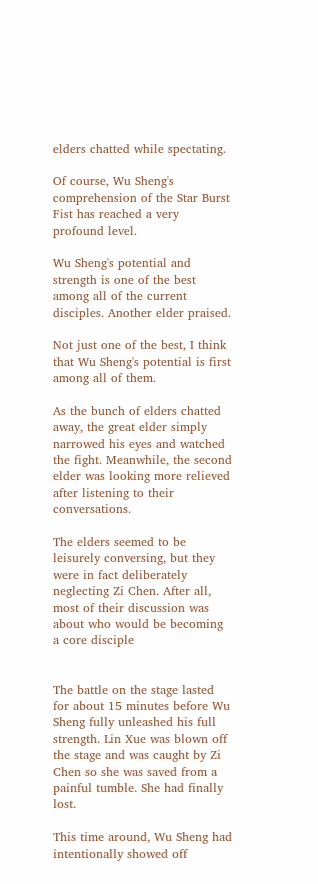elders chatted while spectating.

Of course, Wu Sheng's comprehension of the Star Burst Fist has reached a very profound level.

Wu Sheng's potential and strength is one of the best among all of the current disciples. Another elder praised.

Not just one of the best, I think that Wu Sheng's potential is first among all of them.

As the bunch of elders chatted away, the great elder simply narrowed his eyes and watched the fight. Meanwhile, the second elder was looking more relieved after listening to their conversations.

The elders seemed to be leisurely conversing, but they were in fact deliberately neglecting Zi Chen. After all, most of their discussion was about who would be becoming a core disciple


The battle on the stage lasted for about 15 minutes before Wu Sheng fully unleashed his full strength. Lin Xue was blown off the stage and was caught by Zi Chen so she was saved from a painful tumble. She had finally lost.

This time around, Wu Sheng had intentionally showed off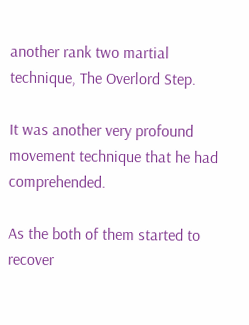another rank two martial technique, The Overlord Step.

It was another very profound movement technique that he had comprehended.

As the both of them started to recover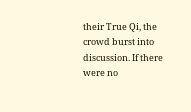their True Qi, the crowd burst into discussion. If there were no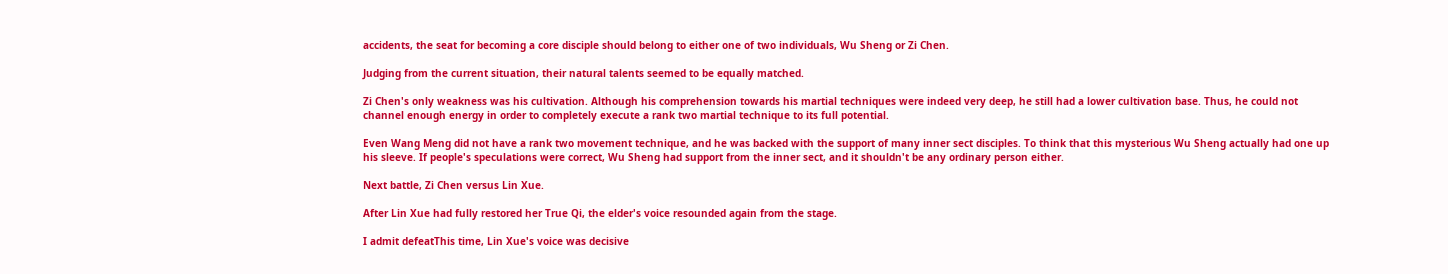accidents, the seat for becoming a core disciple should belong to either one of two individuals, Wu Sheng or Zi Chen.

Judging from the current situation, their natural talents seemed to be equally matched.

Zi Chen's only weakness was his cultivation. Although his comprehension towards his martial techniques were indeed very deep, he still had a lower cultivation base. Thus, he could not channel enough energy in order to completely execute a rank two martial technique to its full potential.

Even Wang Meng did not have a rank two movement technique, and he was backed with the support of many inner sect disciples. To think that this mysterious Wu Sheng actually had one up his sleeve. If people's speculations were correct, Wu Sheng had support from the inner sect, and it shouldn't be any ordinary person either.

Next battle, Zi Chen versus Lin Xue.

After Lin Xue had fully restored her True Qi, the elder's voice resounded again from the stage.

I admit defeatThis time, Lin Xue's voice was decisive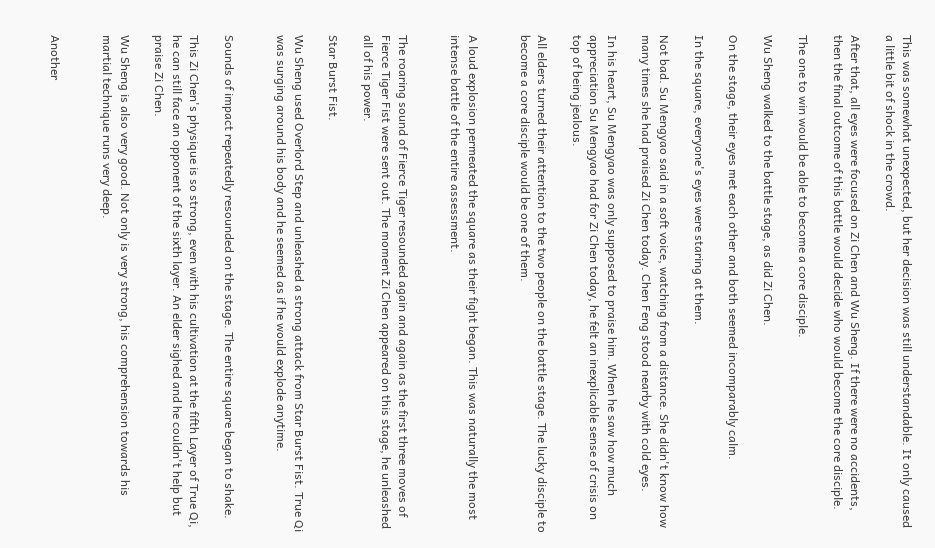This was somewhat unexpected, but her decision was still understandable. It only caused a little bit of shock in the crowd.

After that, all eyes were focused on Zi Chen and Wu Sheng. If there were no accidents, then the final outcome of this battle would decide who would become the core disciple.

The one to win would be able to become a core disciple.

Wu Sheng walked to the battle stage, as did Zi Chen.

On the stage, their eyes met each other and both seemed incomparably calm.

In the square, everyone's eyes were staring at them.

Not bad. Su Mengyao said in a soft voice, watching from a distance. She didn't know how many times she had praised Zi Chen today. Chen Feng stood nearby with cold eyes.

In his heart, Su Mengyao was only supposed to praise him. When he saw how much appreciation Su Mengyao had for Zi Chen today, he felt an inexplicable sense of crisis on top of being jealous.

All elders turned their attention to the two people on the battle stage. The lucky disciple to become a core disciple would be one of them.


A loud explosion permeated the square as their fight began. This was naturally the most intense battle of the entire assessment.


The roaring sound of Fierce Tiger resounded again and again as the first three moves of Fierce Tiger Fist were sent out. The moment Zi Chen appeared on this stage, he unleashed all of his power.

Star Burst Fist.

Wu Sheng used Overlord Step and unleashed a strong attack from Star Burst Fist. True Qi was surging around his body and he seemed as if he would explode anytime.


Sounds of impact repeatedly resounded on the stage. The entire square began to shake.

This Zi Chen's physique is so strong, even with his cultivation at the fifth Layer of True Qi, he can still face an opponent of the sixth layer. An elder sighed and he couldn't help but praise Zi Chen.

Wu Sheng is also very good. Not only is very strong, his comprehension towards his martial technique runs very deep.


Another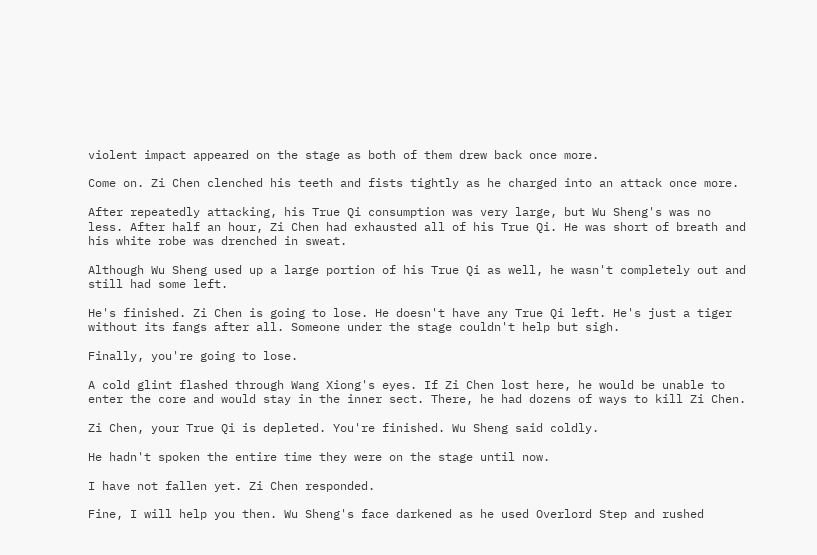violent impact appeared on the stage as both of them drew back once more.

Come on. Zi Chen clenched his teeth and fists tightly as he charged into an attack once more.

After repeatedly attacking, his True Qi consumption was very large, but Wu Sheng's was no less. After half an hour, Zi Chen had exhausted all of his True Qi. He was short of breath and his white robe was drenched in sweat.

Although Wu Sheng used up a large portion of his True Qi as well, he wasn't completely out and still had some left.

He's finished. Zi Chen is going to lose. He doesn't have any True Qi left. He's just a tiger without its fangs after all. Someone under the stage couldn't help but sigh.

Finally, you're going to lose.

A cold glint flashed through Wang Xiong's eyes. If Zi Chen lost here, he would be unable to enter the core and would stay in the inner sect. There, he had dozens of ways to kill Zi Chen.

Zi Chen, your True Qi is depleted. You're finished. Wu Sheng said coldly.

He hadn't spoken the entire time they were on the stage until now.

I have not fallen yet. Zi Chen responded.

Fine, I will help you then. Wu Sheng's face darkened as he used Overlord Step and rushed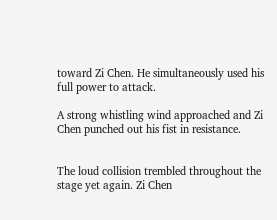toward Zi Chen. He simultaneously used his full power to attack.

A strong whistling wind approached and Zi Chen punched out his fist in resistance.


The loud collision trembled throughout the stage yet again. Zi Chen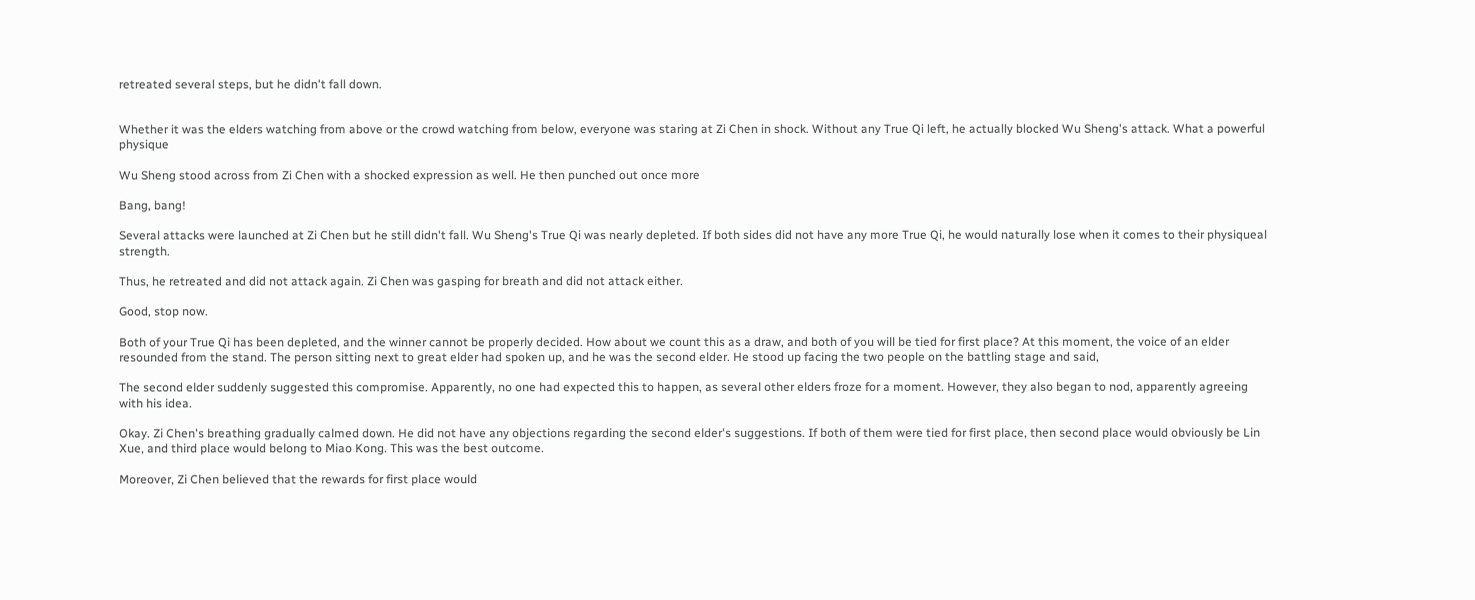retreated several steps, but he didn't fall down.


Whether it was the elders watching from above or the crowd watching from below, everyone was staring at Zi Chen in shock. Without any True Qi left, he actually blocked Wu Sheng's attack. What a powerful physique

Wu Sheng stood across from Zi Chen with a shocked expression as well. He then punched out once more

Bang, bang!

Several attacks were launched at Zi Chen but he still didn't fall. Wu Sheng's True Qi was nearly depleted. If both sides did not have any more True Qi, he would naturally lose when it comes to their physiqueal strength.

Thus, he retreated and did not attack again. Zi Chen was gasping for breath and did not attack either.

Good, stop now.

Both of your True Qi has been depleted, and the winner cannot be properly decided. How about we count this as a draw, and both of you will be tied for first place? At this moment, the voice of an elder resounded from the stand. The person sitting next to great elder had spoken up, and he was the second elder. He stood up facing the two people on the battling stage and said,

The second elder suddenly suggested this compromise. Apparently, no one had expected this to happen, as several other elders froze for a moment. However, they also began to nod, apparently agreeing with his idea.

Okay. Zi Chen's breathing gradually calmed down. He did not have any objections regarding the second elder's suggestions. If both of them were tied for first place, then second place would obviously be Lin Xue, and third place would belong to Miao Kong. This was the best outcome.

Moreover, Zi Chen believed that the rewards for first place would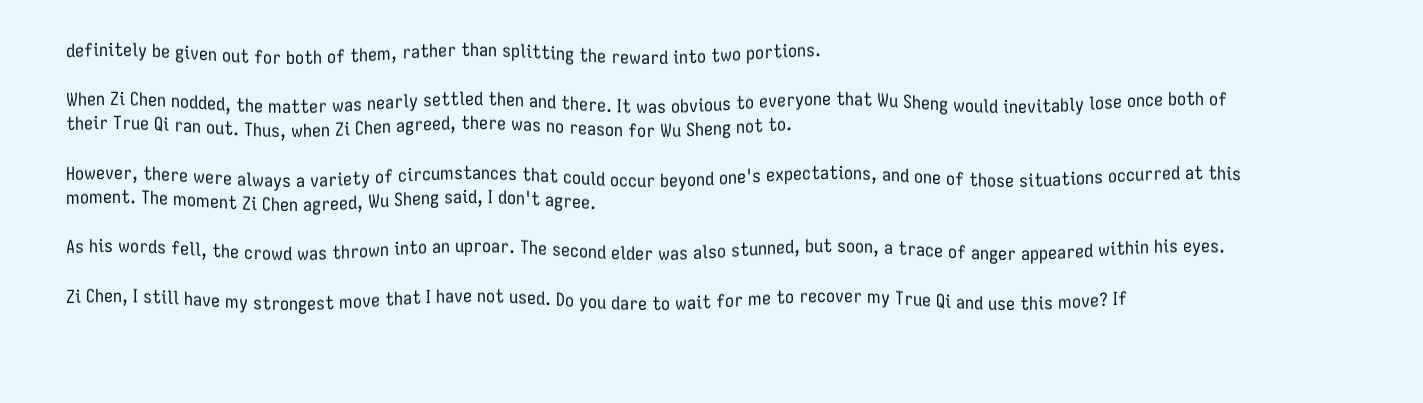definitely be given out for both of them, rather than splitting the reward into two portions.

When Zi Chen nodded, the matter was nearly settled then and there. It was obvious to everyone that Wu Sheng would inevitably lose once both of their True Qi ran out. Thus, when Zi Chen agreed, there was no reason for Wu Sheng not to.

However, there were always a variety of circumstances that could occur beyond one's expectations, and one of those situations occurred at this moment. The moment Zi Chen agreed, Wu Sheng said, I don't agree.

As his words fell, the crowd was thrown into an uproar. The second elder was also stunned, but soon, a trace of anger appeared within his eyes.

Zi Chen, I still have my strongest move that I have not used. Do you dare to wait for me to recover my True Qi and use this move? If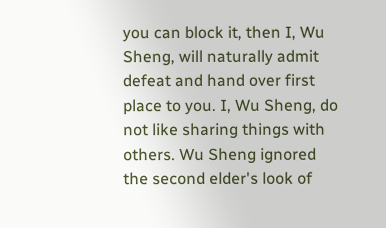you can block it, then I, Wu Sheng, will naturally admit defeat and hand over first place to you. I, Wu Sheng, do not like sharing things with others. Wu Sheng ignored the second elder's look of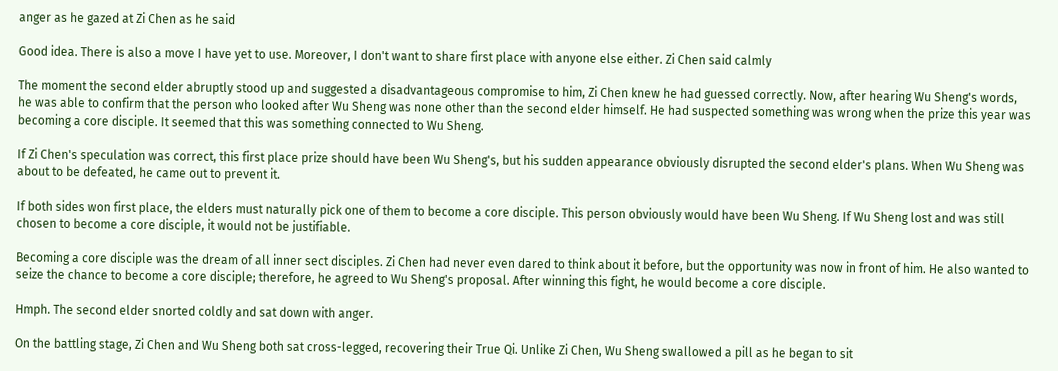anger as he gazed at Zi Chen as he said

Good idea. There is also a move I have yet to use. Moreover, I don't want to share first place with anyone else either. Zi Chen said calmly

The moment the second elder abruptly stood up and suggested a disadvantageous compromise to him, Zi Chen knew he had guessed correctly. Now, after hearing Wu Sheng's words, he was able to confirm that the person who looked after Wu Sheng was none other than the second elder himself. He had suspected something was wrong when the prize this year was becoming a core disciple. It seemed that this was something connected to Wu Sheng.

If Zi Chen's speculation was correct, this first place prize should have been Wu Sheng's, but his sudden appearance obviously disrupted the second elder's plans. When Wu Sheng was about to be defeated, he came out to prevent it.

If both sides won first place, the elders must naturally pick one of them to become a core disciple. This person obviously would have been Wu Sheng. If Wu Sheng lost and was still chosen to become a core disciple, it would not be justifiable.

Becoming a core disciple was the dream of all inner sect disciples. Zi Chen had never even dared to think about it before, but the opportunity was now in front of him. He also wanted to seize the chance to become a core disciple; therefore, he agreed to Wu Sheng's proposal. After winning this fight, he would become a core disciple.

Hmph. The second elder snorted coldly and sat down with anger.

On the battling stage, Zi Chen and Wu Sheng both sat cross-legged, recovering their True Qi. Unlike Zi Chen, Wu Sheng swallowed a pill as he began to sit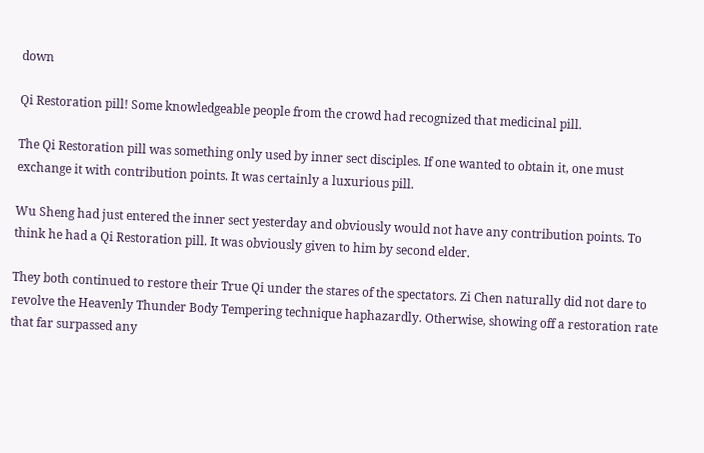down

Qi Restoration pill! Some knowledgeable people from the crowd had recognized that medicinal pill.

The Qi Restoration pill was something only used by inner sect disciples. If one wanted to obtain it, one must exchange it with contribution points. It was certainly a luxurious pill.

Wu Sheng had just entered the inner sect yesterday and obviously would not have any contribution points. To think he had a Qi Restoration pill. It was obviously given to him by second elder.

They both continued to restore their True Qi under the stares of the spectators. Zi Chen naturally did not dare to revolve the Heavenly Thunder Body Tempering technique haphazardly. Otherwise, showing off a restoration rate that far surpassed any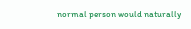normal person would naturally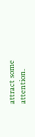attract some attention.